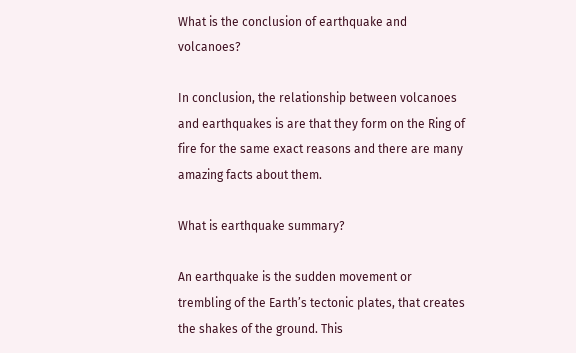What is the conclusion of earthquake and volcanoes?

In conclusion, the relationship between volcanoes and earthquakes is are that they form on the Ring of fire for the same exact reasons and there are many amazing facts about them.

What is earthquake summary?

An earthquake is the sudden movement or trembling of the Earth’s tectonic plates, that creates the shakes of the ground. This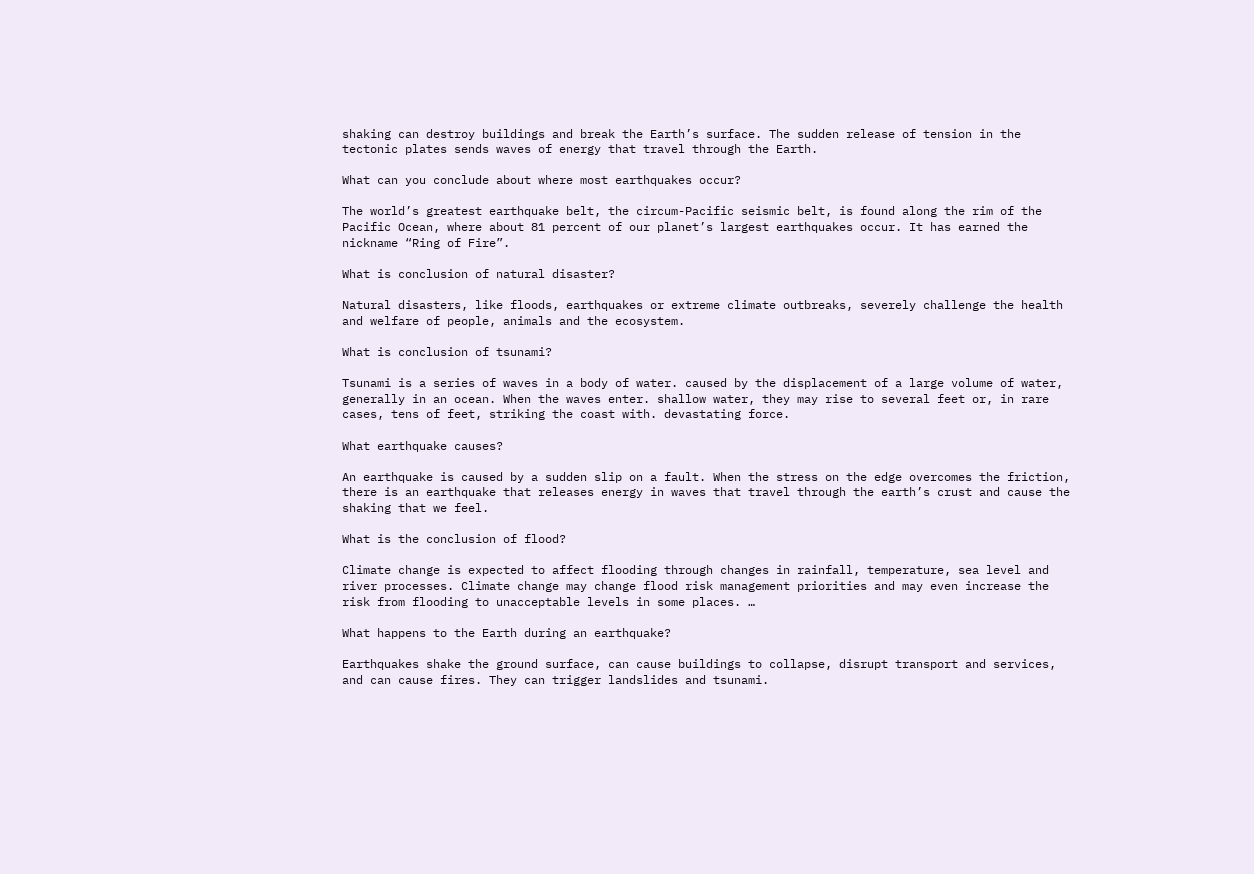shaking can destroy buildings and break the Earth’s surface. The sudden release of tension in the tectonic plates sends waves of energy that travel through the Earth.

What can you conclude about where most earthquakes occur?

The world’s greatest earthquake belt, the circum-Pacific seismic belt, is found along the rim of the Pacific Ocean, where about 81 percent of our planet’s largest earthquakes occur. It has earned the nickname “Ring of Fire”.

What is conclusion of natural disaster?

Natural disasters, like floods, earthquakes or extreme climate outbreaks, severely challenge the health and welfare of people, animals and the ecosystem.

What is conclusion of tsunami?

Tsunami is a series of waves in a body of water. caused by the displacement of a large volume of water, generally in an ocean. When the waves enter. shallow water, they may rise to several feet or, in rare cases, tens of feet, striking the coast with. devastating force.

What earthquake causes?

An earthquake is caused by a sudden slip on a fault. When the stress on the edge overcomes the friction, there is an earthquake that releases energy in waves that travel through the earth’s crust and cause the shaking that we feel.

What is the conclusion of flood?

Climate change is expected to affect flooding through changes in rainfall, temperature, sea level and river processes. Climate change may change flood risk management priorities and may even increase the risk from flooding to unacceptable levels in some places. …

What happens to the Earth during an earthquake?

Earthquakes shake the ground surface, can cause buildings to collapse, disrupt transport and services, and can cause fires. They can trigger landslides and tsunami.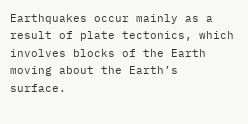Earthquakes occur mainly as a result of plate tectonics, which involves blocks of the Earth moving about the Earth’s surface.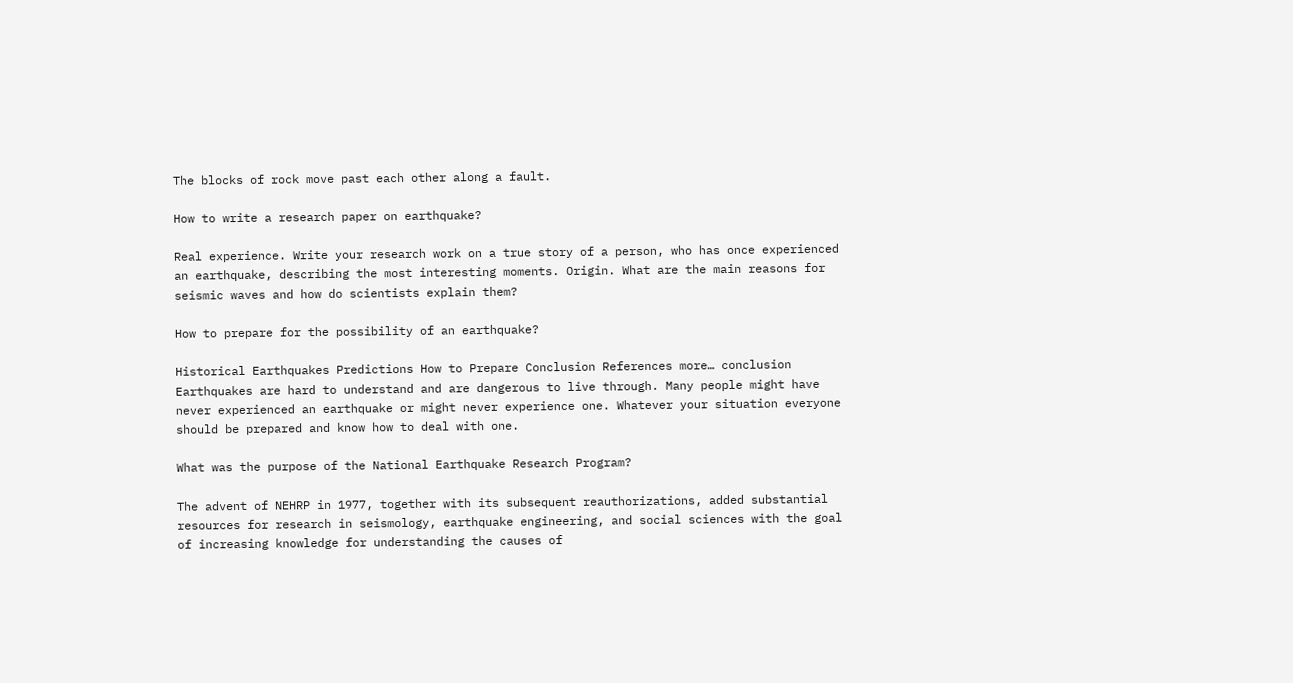The blocks of rock move past each other along a fault.

How to write a research paper on earthquake?

Real experience. Write your research work on a true story of a person, who has once experienced an earthquake, describing the most interesting moments. Origin. What are the main reasons for seismic waves and how do scientists explain them?

How to prepare for the possibility of an earthquake?

Historical Earthquakes Predictions How to Prepare Conclusion References more… conclusion Earthquakes are hard to understand and are dangerous to live through. Many people might have never experienced an earthquake or might never experience one. Whatever your situation everyone should be prepared and know how to deal with one.

What was the purpose of the National Earthquake Research Program?

The advent of NEHRP in 1977, together with its subsequent reauthorizations, added substantial resources for research in seismology, earthquake engineering, and social sciences with the goal of increasing knowledge for understanding the causes of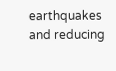earthquakes and reducing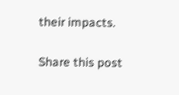their impacts.

Share this post